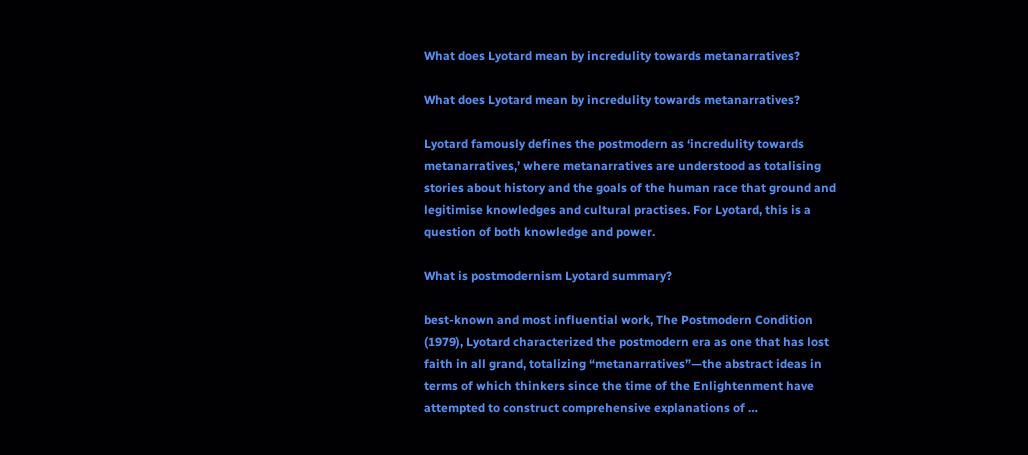What does Lyotard mean by incredulity towards metanarratives?

What does Lyotard mean by incredulity towards metanarratives?

Lyotard famously defines the postmodern as ‘incredulity towards metanarratives,’ where metanarratives are understood as totalising stories about history and the goals of the human race that ground and legitimise knowledges and cultural practises. For Lyotard, this is a question of both knowledge and power.

What is postmodernism Lyotard summary?

best-known and most influential work, The Postmodern Condition (1979), Lyotard characterized the postmodern era as one that has lost faith in all grand, totalizing “metanarratives”—the abstract ideas in terms of which thinkers since the time of the Enlightenment have attempted to construct comprehensive explanations of …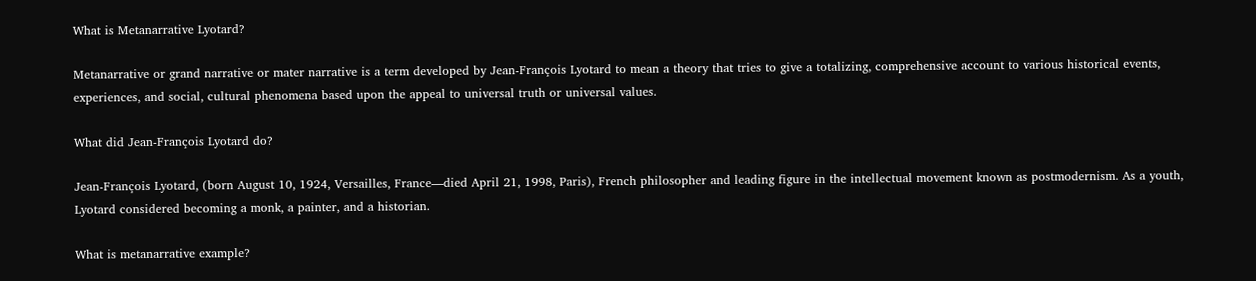What is Metanarrative Lyotard?

Metanarrative or grand narrative or mater narrative is a term developed by Jean-François Lyotard to mean a theory that tries to give a totalizing, comprehensive account to various historical events, experiences, and social, cultural phenomena based upon the appeal to universal truth or universal values.

What did Jean-François Lyotard do?

Jean-François Lyotard, (born August 10, 1924, Versailles, France—died April 21, 1998, Paris), French philosopher and leading figure in the intellectual movement known as postmodernism. As a youth, Lyotard considered becoming a monk, a painter, and a historian.

What is metanarrative example?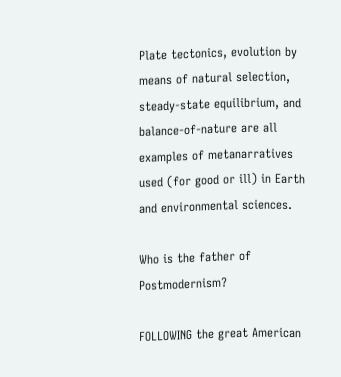Plate tectonics, evolution by means of natural selection, steady-state equilibrium, and balance-of-nature are all examples of metanarratives used (for good or ill) in Earth and environmental sciences.

Who is the father of Postmodernism?

FOLLOWING the great American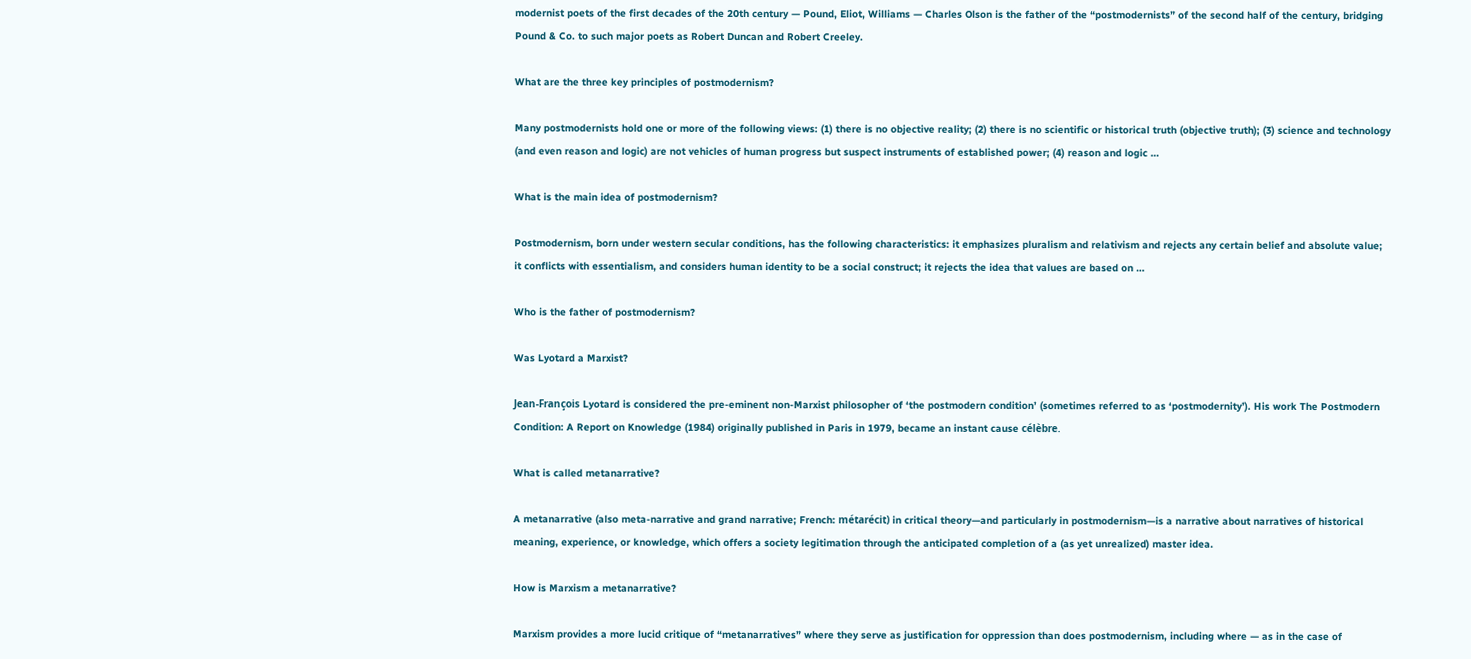modernist poets of the first decades of the 20th century — Pound, Eliot, Williams — Charles Olson is the father of the “postmodernists” of the second half of the century, bridging Pound & Co. to such major poets as Robert Duncan and Robert Creeley.

What are the three key principles of postmodernism?

Many postmodernists hold one or more of the following views: (1) there is no objective reality; (2) there is no scientific or historical truth (objective truth); (3) science and technology (and even reason and logic) are not vehicles of human progress but suspect instruments of established power; (4) reason and logic …

What is the main idea of postmodernism?

Postmodernism, born under western secular conditions, has the following characteristics: it emphasizes pluralism and relativism and rejects any certain belief and absolute value; it conflicts with essentialism, and considers human identity to be a social construct; it rejects the idea that values are based on …

Who is the father of postmodernism?

Was Lyotard a Marxist?

Jean-François Lyotard is considered the pre-eminent non-Marxist philosopher of ‘the postmodern condition’ (sometimes referred to as ‘postmodernity’). His work The Postmodern Condition: A Report on Knowledge (1984) originally published in Paris in 1979, became an instant cause célèbre.

What is called metanarrative?

A metanarrative (also meta-narrative and grand narrative; French: métarécit) in critical theory—and particularly in postmodernism—is a narrative about narratives of historical meaning, experience, or knowledge, which offers a society legitimation through the anticipated completion of a (as yet unrealized) master idea.

How is Marxism a metanarrative?

Marxism provides a more lucid critique of “metanarratives” where they serve as justification for oppression than does postmodernism, including where — as in the case of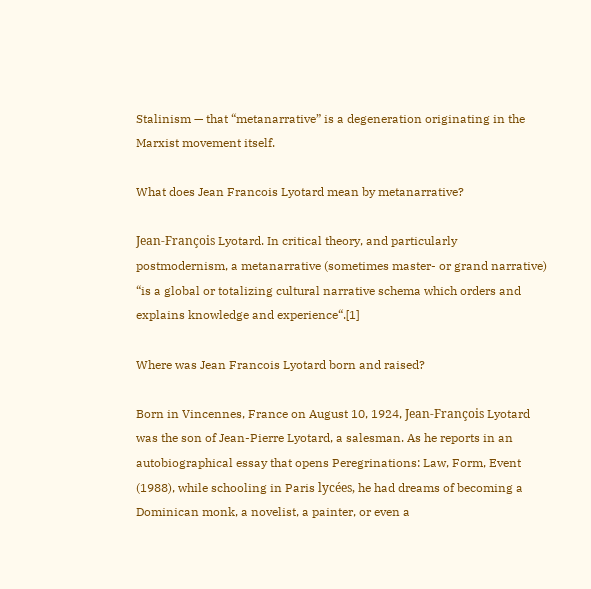Stalinism — that “metanarrative” is a degeneration originating in the Marxist movement itself.

What does Jean Francois Lyotard mean by metanarrative?

Jean-François Lyotard. In critical theory, and particularly postmodernism, a metanarrative (sometimes master- or grand narrative) “is a global or totalizing cultural narrative schema which orders and explains knowledge and experience“.[1]

Where was Jean Francois Lyotard born and raised?

Born in Vincennes, France on August 10, 1924, Jean-François Lyotard was the son of Jean-Pierre Lyotard, a salesman. As he reports in an autobiographical essay that opens Peregrinations: Law, Form, Event (1988), while schooling in Paris lycées, he had dreams of becoming a Dominican monk, a novelist, a painter, or even a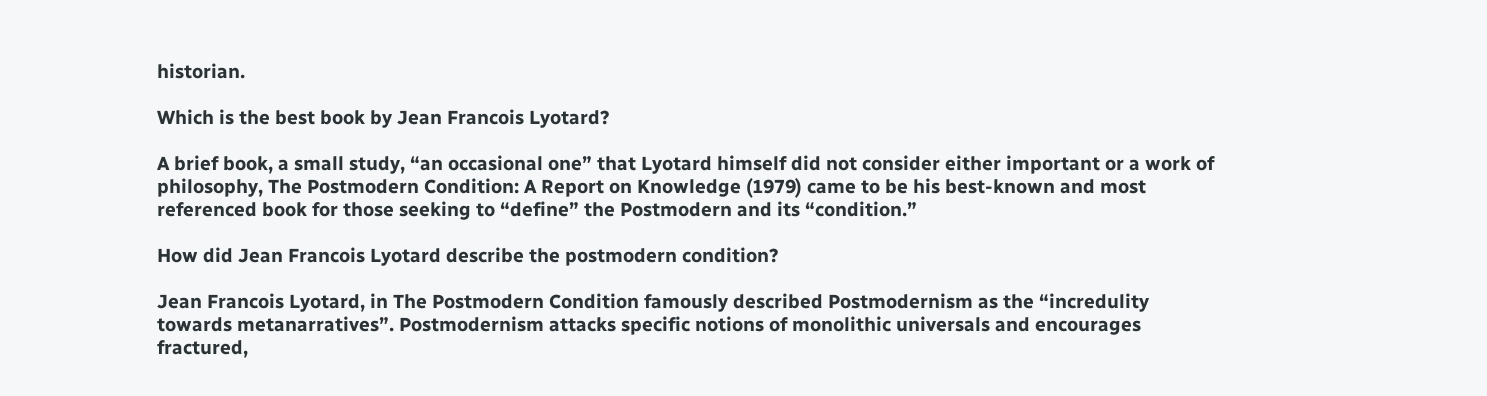historian.

Which is the best book by Jean Francois Lyotard?

A brief book, a small study, “an occasional one” that Lyotard himself did not consider either important or a work of philosophy, The Postmodern Condition: A Report on Knowledge (1979) came to be his best-known and most referenced book for those seeking to “define” the Postmodern and its “condition.”

How did Jean Francois Lyotard describe the postmodern condition?

Jean Francois Lyotard, in The Postmodern Condition famously described Postmodernism as the “incredulity towards metanarratives”. Postmodernism attacks specific notions of monolithic universals and encourages fractured,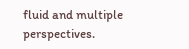fluid and multiple perspectives.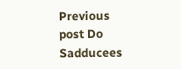Previous post Do Sadducees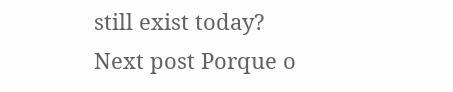still exist today?
Next post Porque o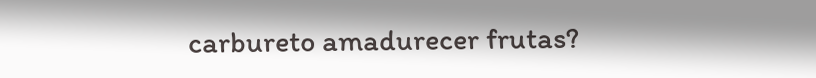carbureto amadurecer frutas?